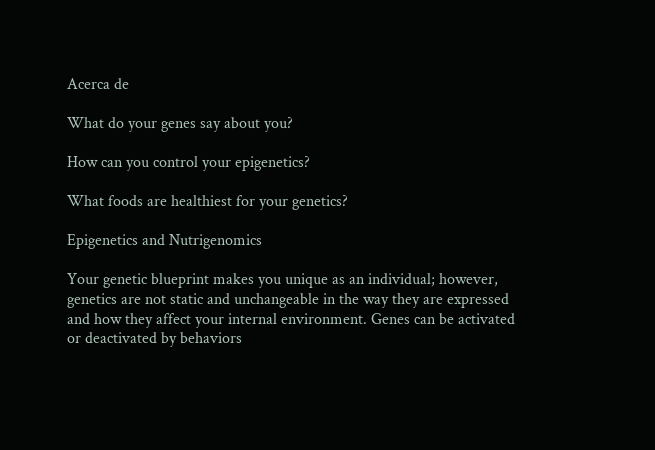Acerca de

What do your genes say about you?

How can you control your epigenetics?

What foods are healthiest for your genetics?

Epigenetics and Nutrigenomics

Your genetic blueprint makes you unique as an individual; however, genetics are not static and unchangeable in the way they are expressed and how they affect your internal environment. Genes can be activated or deactivated by behaviors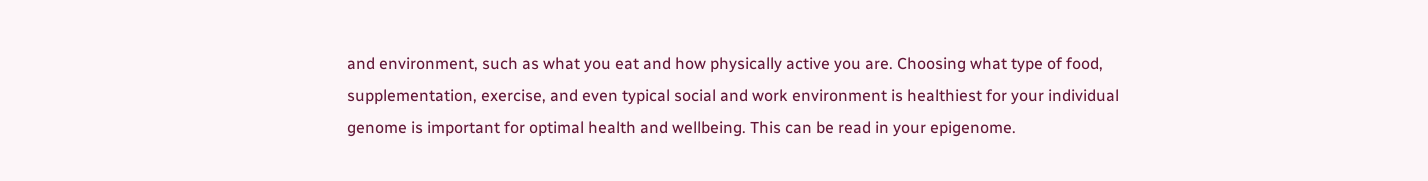and environment, such as what you eat and how physically active you are. Choosing what type of food, supplementation, exercise, and even typical social and work environment is healthiest for your individual genome is important for optimal health and wellbeing. This can be read in your epigenome.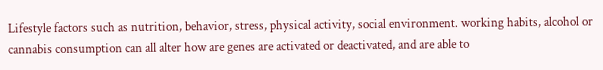Lifestyle factors such as nutrition, behavior, stress, physical activity, social environment. working habits, alcohol or cannabis consumption can all alter how are genes are activated or deactivated, and are able to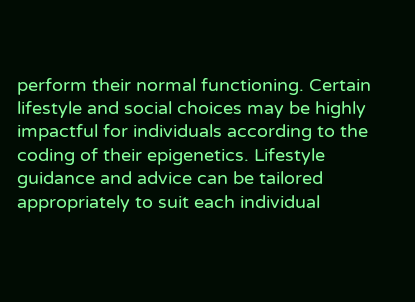perform their normal functioning. Certain lifestyle and social choices may be highly impactful for individuals according to the coding of their epigenetics. Lifestyle guidance and advice can be tailored appropriately to suit each individual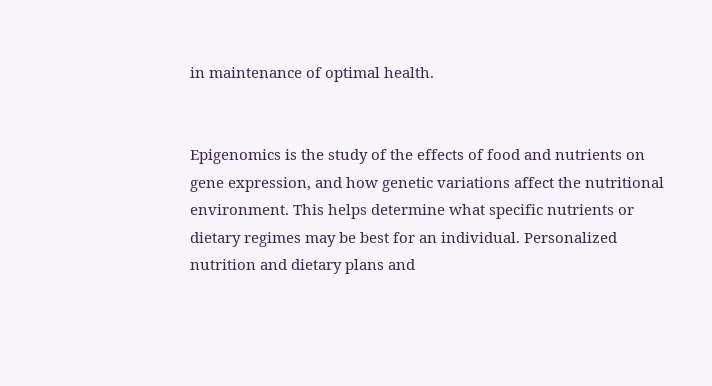in maintenance of optimal health.


Epigenomics is the study of the effects of food and nutrients on gene expression, and how genetic variations affect the nutritional environment. This helps determine what specific nutrients or dietary regimes may be best for an individual. Personalized nutrition and dietary plans and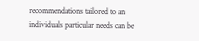recommendations tailored to an individuals particular needs can be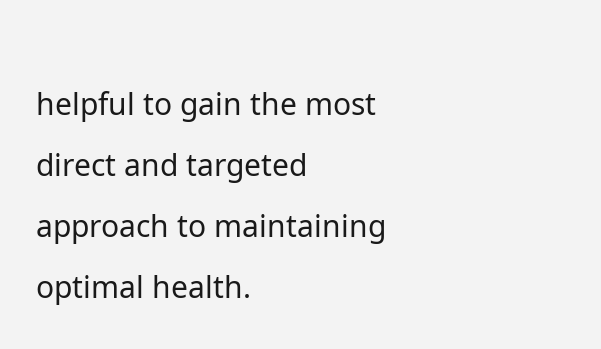helpful to gain the most direct and targeted approach to maintaining optimal health.